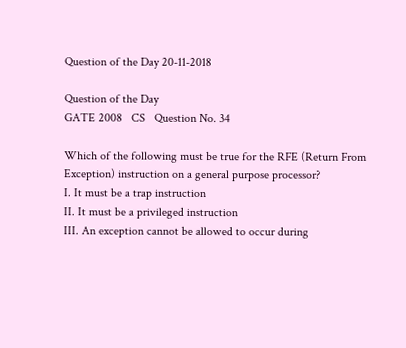Question of the Day 20-11-2018

Question of the Day
GATE 2008   CS   Question No. 34

Which of the following must be true for the RFE (Return From Exception) instruction on a general purpose processor?
I. It must be a trap instruction
II. It must be a privileged instruction
III. An exception cannot be allowed to occur during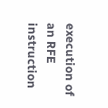execution of an RFE instruction